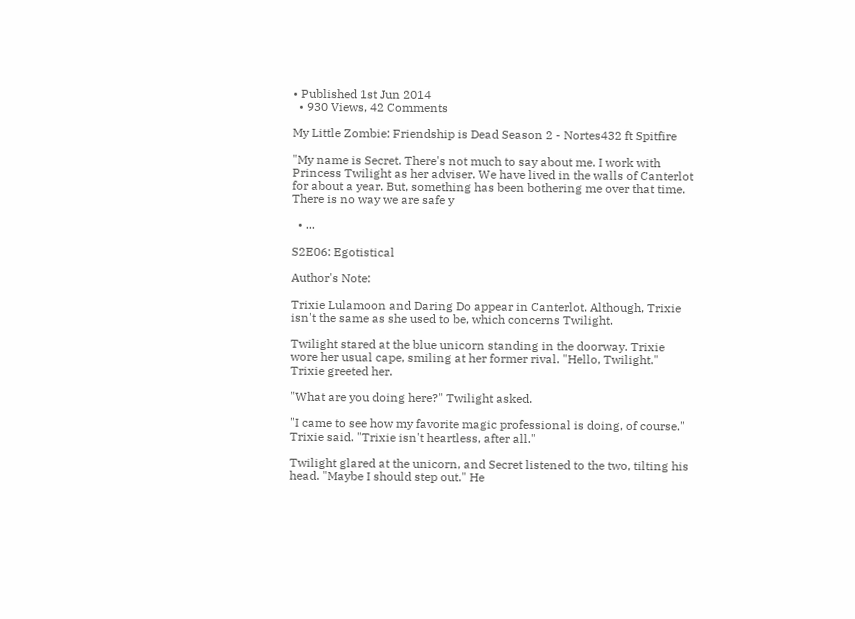• Published 1st Jun 2014
  • 930 Views, 42 Comments

My Little Zombie: Friendship is Dead Season 2 - Nortes432 ft Spitfire

"My name is Secret. There's not much to say about me. I work with Princess Twilight as her adviser. We have lived in the walls of Canterlot for about a year. But, something has been bothering me over that time. There is no way we are safe y

  • ...

S2E06: Egotistical

Author's Note:

Trixie Lulamoon and Daring Do appear in Canterlot. Although, Trixie isn't the same as she used to be, which concerns Twilight.

Twilight stared at the blue unicorn standing in the doorway. Trixie wore her usual cape, smiling at her former rival. "Hello, Twilight." Trixie greeted her.

"What are you doing here?" Twilight asked.

"I came to see how my favorite magic professional is doing, of course." Trixie said. "Trixie isn't heartless, after all."

Twilight glared at the unicorn, and Secret listened to the two, tilting his head. "Maybe I should step out." He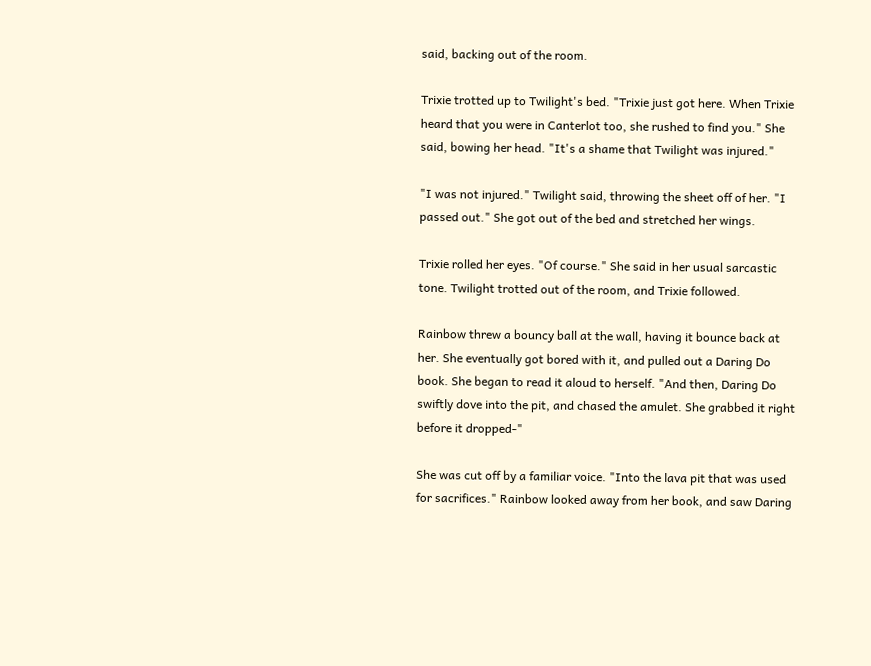said, backing out of the room.

Trixie trotted up to Twilight's bed. "Trixie just got here. When Trixie heard that you were in Canterlot too, she rushed to find you." She said, bowing her head. "It's a shame that Twilight was injured."

"I was not injured." Twilight said, throwing the sheet off of her. "I passed out." She got out of the bed and stretched her wings.

Trixie rolled her eyes. "Of course." She said in her usual sarcastic tone. Twilight trotted out of the room, and Trixie followed.

Rainbow threw a bouncy ball at the wall, having it bounce back at her. She eventually got bored with it, and pulled out a Daring Do book. She began to read it aloud to herself. "And then, Daring Do swiftly dove into the pit, and chased the amulet. She grabbed it right before it dropped-"

She was cut off by a familiar voice. "Into the lava pit that was used for sacrifices." Rainbow looked away from her book, and saw Daring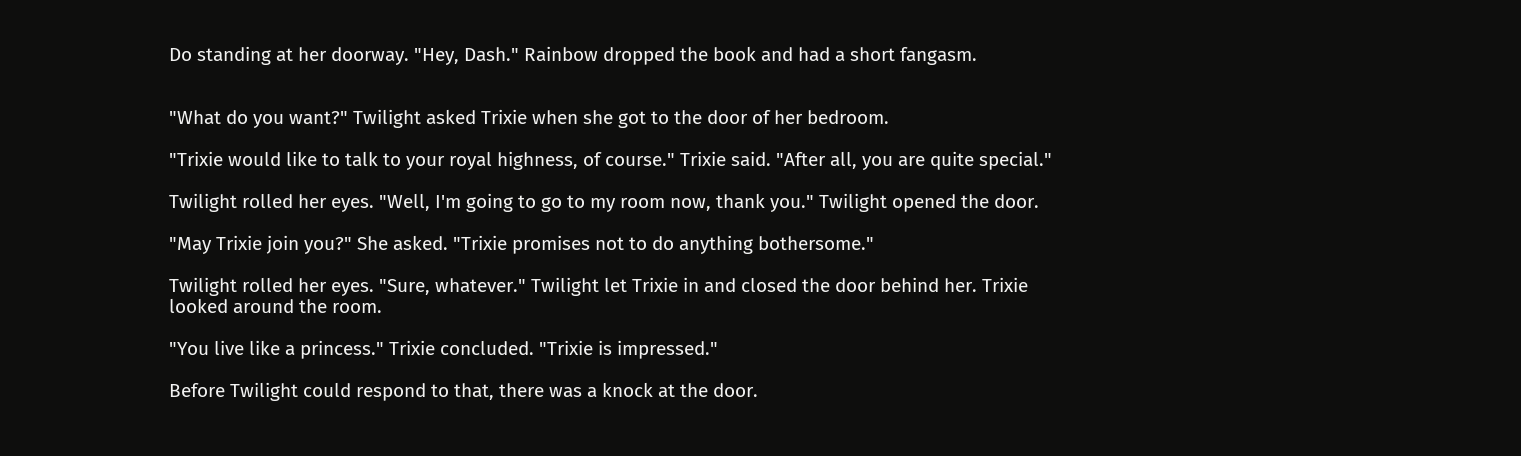Do standing at her doorway. "Hey, Dash." Rainbow dropped the book and had a short fangasm.


"What do you want?" Twilight asked Trixie when she got to the door of her bedroom.

"Trixie would like to talk to your royal highness, of course." Trixie said. "After all, you are quite special."

Twilight rolled her eyes. "Well, I'm going to go to my room now, thank you." Twilight opened the door.

"May Trixie join you?" She asked. "Trixie promises not to do anything bothersome."

Twilight rolled her eyes. "Sure, whatever." Twilight let Trixie in and closed the door behind her. Trixie looked around the room.

"You live like a princess." Trixie concluded. "Trixie is impressed."

Before Twilight could respond to that, there was a knock at the door.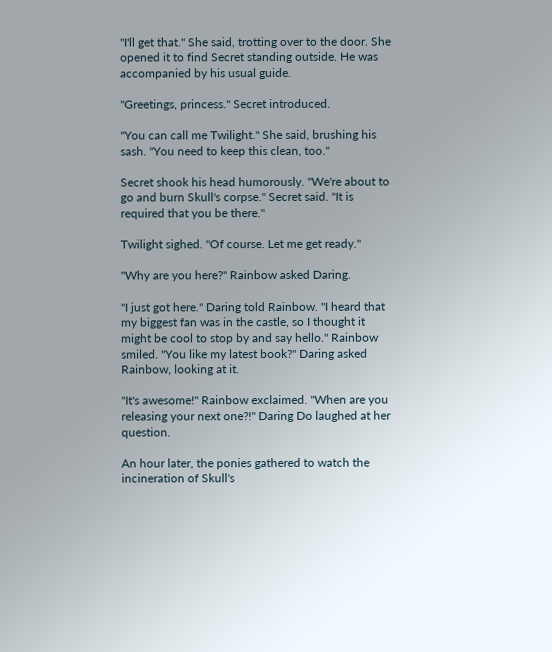"I'll get that." She said, trotting over to the door. She opened it to find Secret standing outside. He was accompanied by his usual guide.

"Greetings, princess." Secret introduced.

"You can call me Twilight." She said, brushing his sash. "You need to keep this clean, too."

Secret shook his head humorously. "We're about to go and burn Skull's corpse." Secret said. "It is required that you be there."

Twilight sighed. "Of course. Let me get ready."

"Why are you here?" Rainbow asked Daring.

"I just got here." Daring told Rainbow. "I heard that my biggest fan was in the castle, so I thought it might be cool to stop by and say hello." Rainbow smiled. "You like my latest book?" Daring asked Rainbow, looking at it.

"It's awesome!" Rainbow exclaimed. "When are you releasing your next one?!" Daring Do laughed at her question.

An hour later, the ponies gathered to watch the incineration of Skull's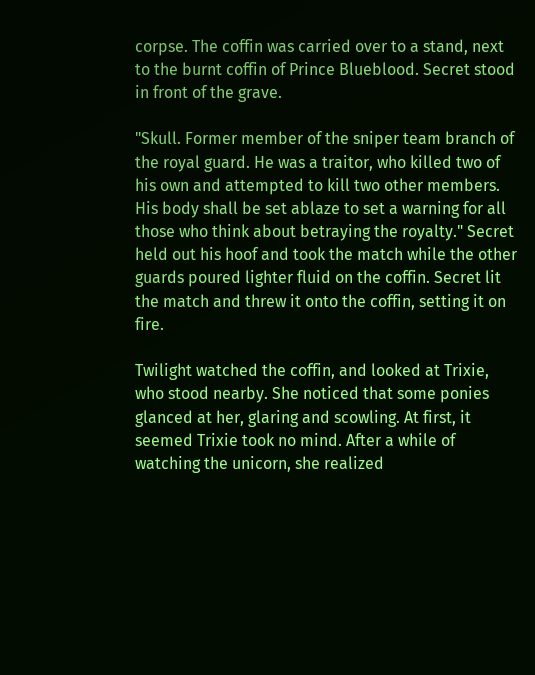corpse. The coffin was carried over to a stand, next to the burnt coffin of Prince Blueblood. Secret stood in front of the grave.

"Skull. Former member of the sniper team branch of the royal guard. He was a traitor, who killed two of his own and attempted to kill two other members. His body shall be set ablaze to set a warning for all those who think about betraying the royalty." Secret held out his hoof and took the match while the other guards poured lighter fluid on the coffin. Secret lit the match and threw it onto the coffin, setting it on fire.

Twilight watched the coffin, and looked at Trixie, who stood nearby. She noticed that some ponies glanced at her, glaring and scowling. At first, it seemed Trixie took no mind. After a while of watching the unicorn, she realized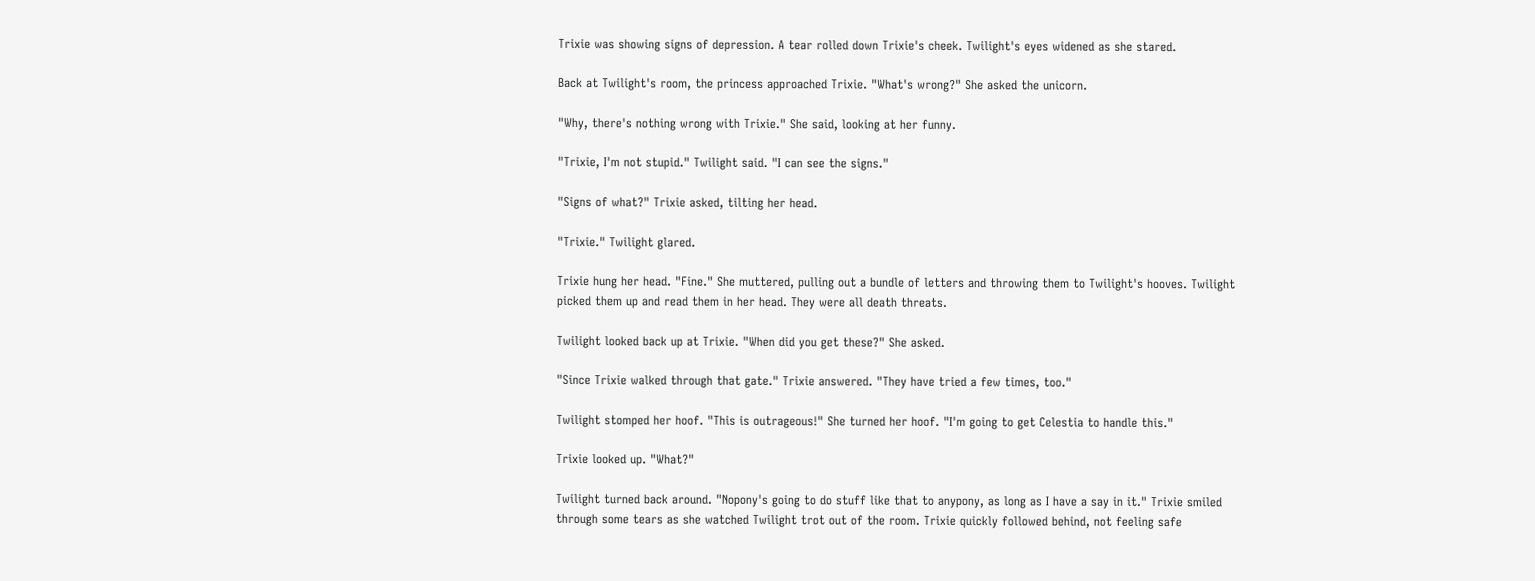Trixie was showing signs of depression. A tear rolled down Trixie's cheek. Twilight's eyes widened as she stared.

Back at Twilight's room, the princess approached Trixie. "What's wrong?" She asked the unicorn.

"Why, there's nothing wrong with Trixie." She said, looking at her funny.

"Trixie, I'm not stupid." Twilight said. "I can see the signs."

"Signs of what?" Trixie asked, tilting her head.

"Trixie." Twilight glared.

Trixie hung her head. "Fine." She muttered, pulling out a bundle of letters and throwing them to Twilight's hooves. Twilight picked them up and read them in her head. They were all death threats.

Twilight looked back up at Trixie. "When did you get these?" She asked.

"Since Trixie walked through that gate." Trixie answered. "They have tried a few times, too."

Twilight stomped her hoof. "This is outrageous!" She turned her hoof. "I'm going to get Celestia to handle this."

Trixie looked up. "What?"

Twilight turned back around. "Nopony's going to do stuff like that to anypony, as long as I have a say in it." Trixie smiled through some tears as she watched Twilight trot out of the room. Trixie quickly followed behind, not feeling safe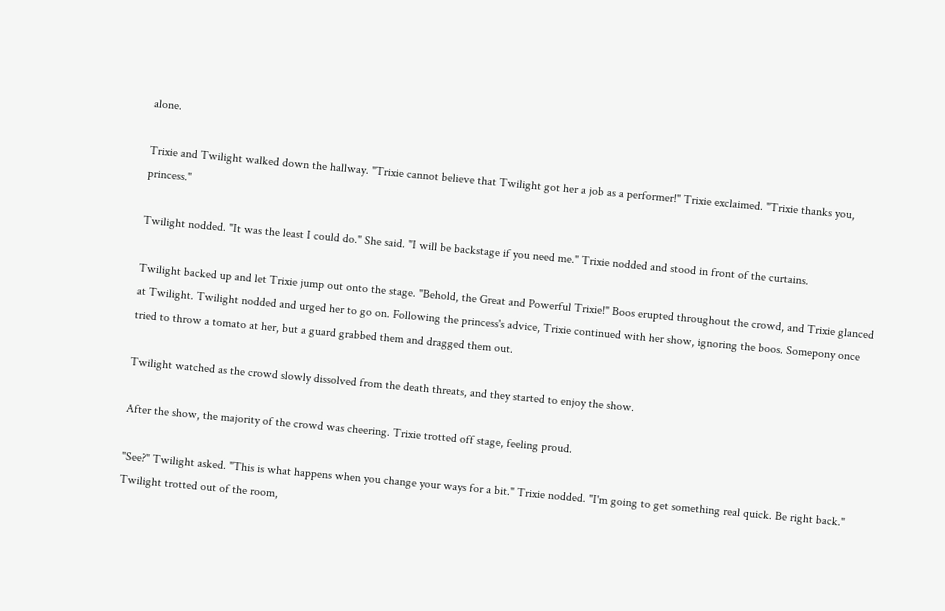alone.

Trixie and Twilight walked down the hallway. "Trixie cannot believe that Twilight got her a job as a performer!" Trixie exclaimed. "Trixie thanks you, princess."

Twilight nodded. "It was the least I could do." She said. "I will be backstage if you need me." Trixie nodded and stood in front of the curtains.

Twilight backed up and let Trixie jump out onto the stage. "Behold, the Great and Powerful Trixie!" Boos erupted throughout the crowd, and Trixie glanced at Twilight. Twilight nodded and urged her to go on. Following the princess's advice, Trixie continued with her show, ignoring the boos. Somepony once tried to throw a tomato at her, but a guard grabbed them and dragged them out.

Twilight watched as the crowd slowly dissolved from the death threats, and they started to enjoy the show.

After the show, the majority of the crowd was cheering. Trixie trotted off stage, feeling proud.

"See?" Twilight asked. "This is what happens when you change your ways for a bit." Trixie nodded. "I'm going to get something real quick. Be right back." Twilight trotted out of the room,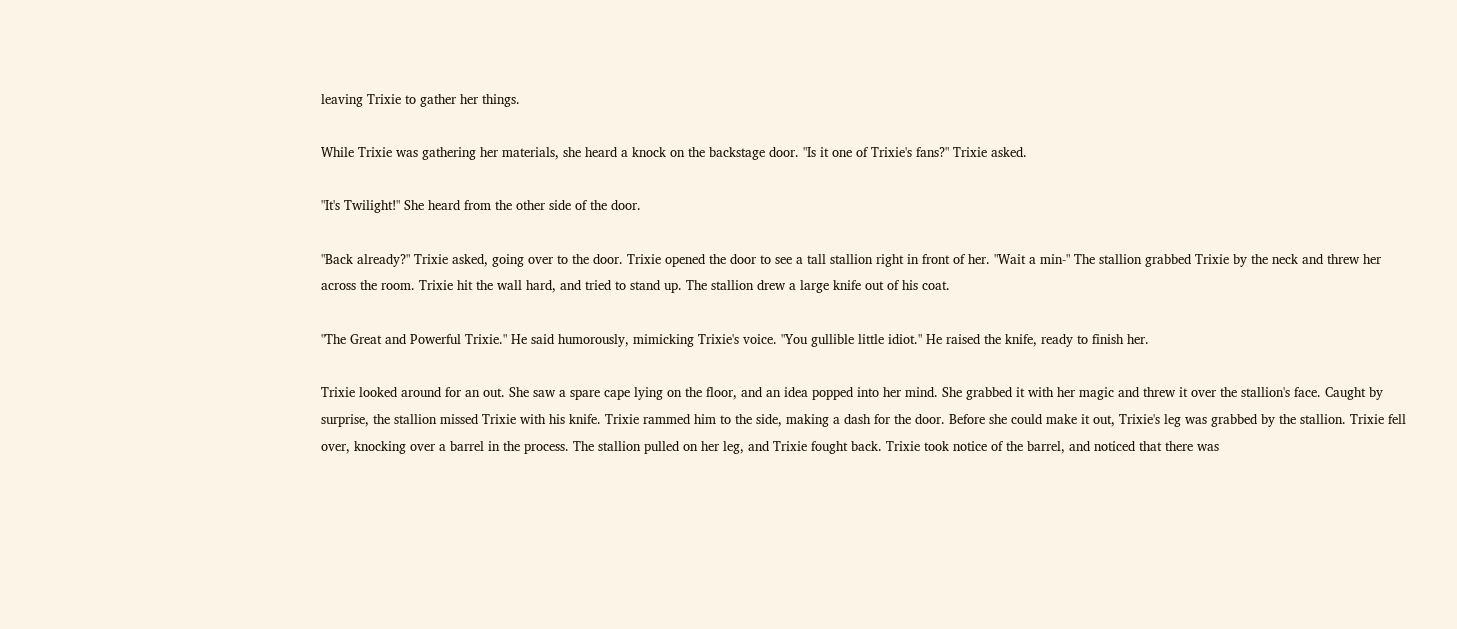leaving Trixie to gather her things.

While Trixie was gathering her materials, she heard a knock on the backstage door. "Is it one of Trixie's fans?" Trixie asked.

"It's Twilight!" She heard from the other side of the door.

"Back already?" Trixie asked, going over to the door. Trixie opened the door to see a tall stallion right in front of her. "Wait a min-" The stallion grabbed Trixie by the neck and threw her across the room. Trixie hit the wall hard, and tried to stand up. The stallion drew a large knife out of his coat.

"The Great and Powerful Trixie." He said humorously, mimicking Trixie's voice. "You gullible little idiot." He raised the knife, ready to finish her.

Trixie looked around for an out. She saw a spare cape lying on the floor, and an idea popped into her mind. She grabbed it with her magic and threw it over the stallion's face. Caught by surprise, the stallion missed Trixie with his knife. Trixie rammed him to the side, making a dash for the door. Before she could make it out, Trixie's leg was grabbed by the stallion. Trixie fell over, knocking over a barrel in the process. The stallion pulled on her leg, and Trixie fought back. Trixie took notice of the barrel, and noticed that there was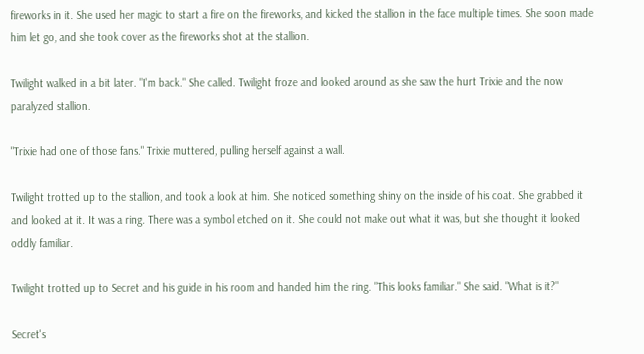fireworks in it. She used her magic to start a fire on the fireworks, and kicked the stallion in the face multiple times. She soon made him let go, and she took cover as the fireworks shot at the stallion.

Twilight walked in a bit later. "I'm back." She called. Twilight froze and looked around as she saw the hurt Trixie and the now paralyzed stallion.

"Trixie had one of those fans." Trixie muttered, pulling herself against a wall.

Twilight trotted up to the stallion, and took a look at him. She noticed something shiny on the inside of his coat. She grabbed it and looked at it. It was a ring. There was a symbol etched on it. She could not make out what it was, but she thought it looked oddly familiar.

Twilight trotted up to Secret and his guide in his room and handed him the ring. "This looks familiar." She said. "What is it?"

Secret's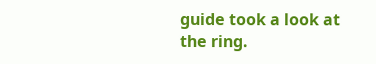guide took a look at the ring.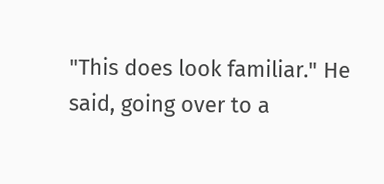"This does look familiar." He said, going over to a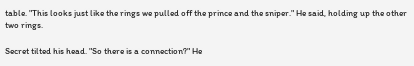table. "This looks just like the rings we pulled off the prince and the sniper." He said, holding up the other two rings.

Secret tilted his head. "So there is a connection?" He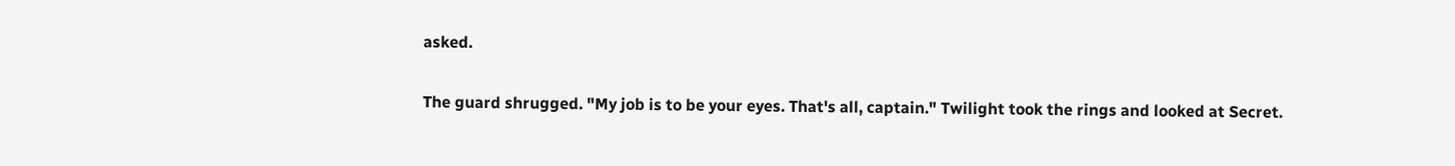asked.

The guard shrugged. "My job is to be your eyes. That's all, captain." Twilight took the rings and looked at Secret.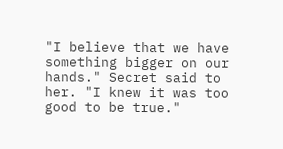"I believe that we have something bigger on our hands." Secret said to her. "I knew it was too good to be true."